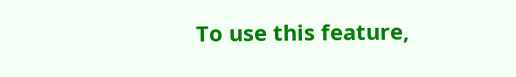To use this feature,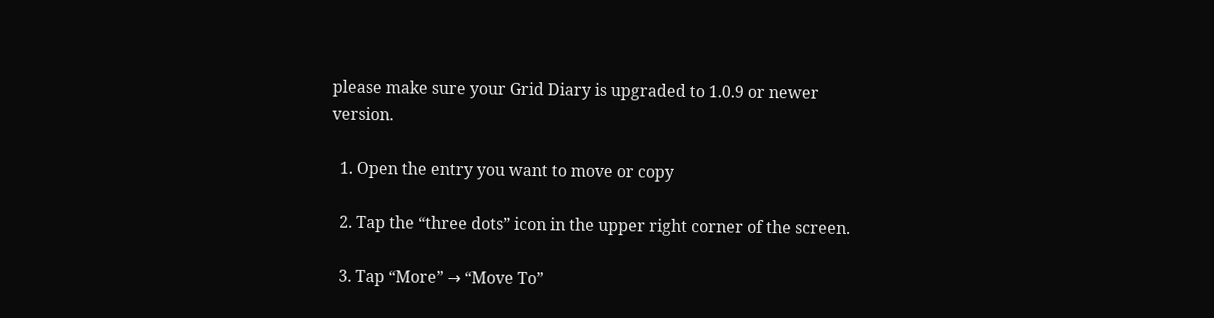please make sure your Grid Diary is upgraded to 1.0.9 or newer version.

  1. Open the entry you want to move or copy

  2. Tap the “three dots” icon in the upper right corner of the screen.

  3. Tap “More” → “Move To”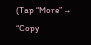(Tap “More” → “Copy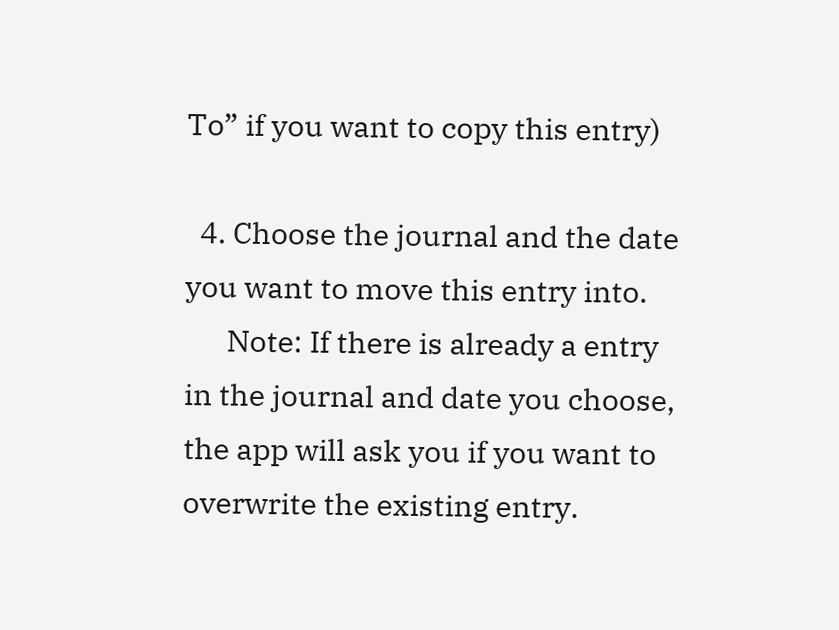To” if you want to copy this entry)

  4. Choose the journal and the date you want to move this entry into.
      Note: If there is already a entry in the journal and date you choose, the app will ask you if you want to overwrite the existing entry.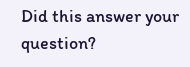Did this answer your question?